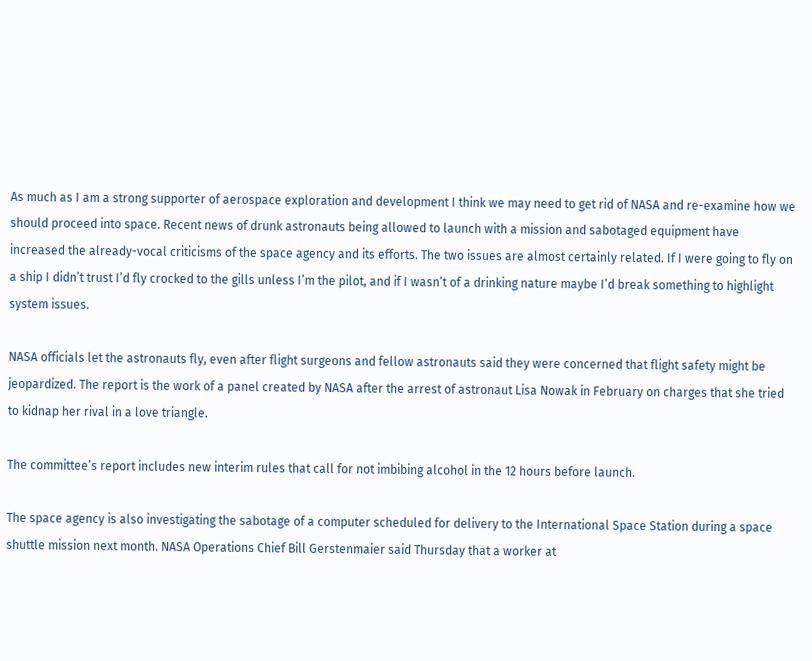As much as I am a strong supporter of aerospace exploration and development I think we may need to get rid of NASA and re-examine how we should proceed into space. Recent news of drunk astronauts being allowed to launch with a mission and sabotaged equipment have increased the already-vocal criticisms of the space agency and its efforts. The two issues are almost certainly related. If I were going to fly on a ship I didn’t trust I’d fly crocked to the gills unless I’m the pilot, and if I wasn’t of a drinking nature maybe I’d break something to highlight system issues.

NASA officials let the astronauts fly, even after flight surgeons and fellow astronauts said they were concerned that flight safety might be jeopardized. The report is the work of a panel created by NASA after the arrest of astronaut Lisa Nowak in February on charges that she tried to kidnap her rival in a love triangle.

The committee’s report includes new interim rules that call for not imbibing alcohol in the 12 hours before launch.

The space agency is also investigating the sabotage of a computer scheduled for delivery to the International Space Station during a space shuttle mission next month. NASA Operations Chief Bill Gerstenmaier said Thursday that a worker at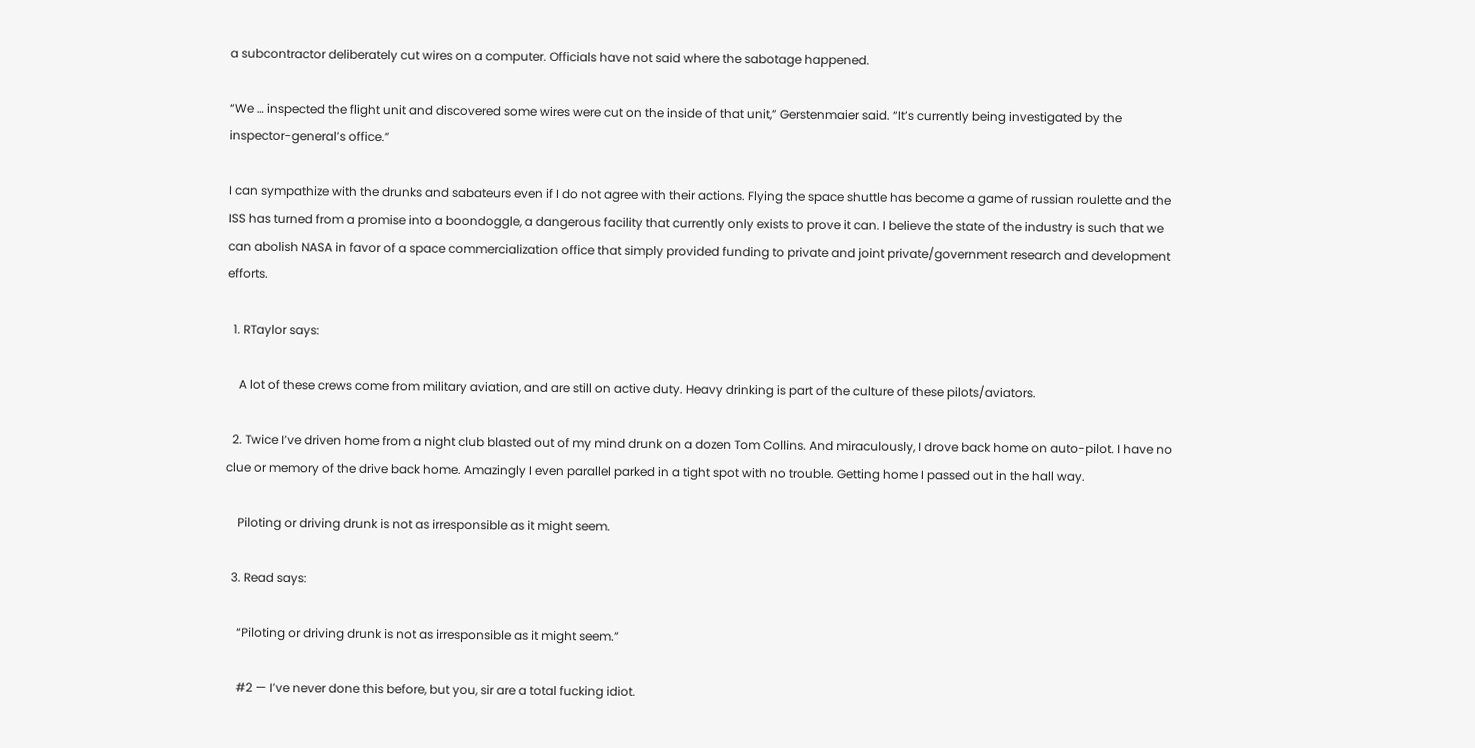a subcontractor deliberately cut wires on a computer. Officials have not said where the sabotage happened.

“We … inspected the flight unit and discovered some wires were cut on the inside of that unit,” Gerstenmaier said. “It’s currently being investigated by the inspector-general’s office.”

I can sympathize with the drunks and sabateurs even if I do not agree with their actions. Flying the space shuttle has become a game of russian roulette and the ISS has turned from a promise into a boondoggle, a dangerous facility that currently only exists to prove it can. I believe the state of the industry is such that we can abolish NASA in favor of a space commercialization office that simply provided funding to private and joint private/government research and development efforts.

  1. RTaylor says:

    A lot of these crews come from military aviation, and are still on active duty. Heavy drinking is part of the culture of these pilots/aviators.

  2. Twice I’ve driven home from a night club blasted out of my mind drunk on a dozen Tom Collins. And miraculously, I drove back home on auto-pilot. I have no clue or memory of the drive back home. Amazingly I even parallel parked in a tight spot with no trouble. Getting home I passed out in the hall way.

    Piloting or driving drunk is not as irresponsible as it might seem.

  3. Read says:

    “Piloting or driving drunk is not as irresponsible as it might seem.”

    #2 — I’ve never done this before, but you, sir are a total fucking idiot.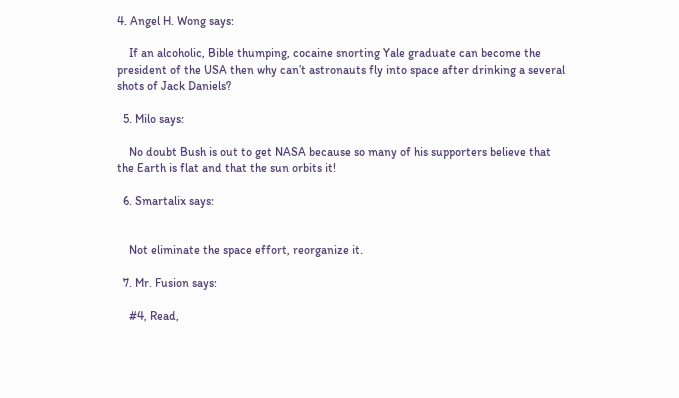4. Angel H. Wong says:

    If an alcoholic, Bible thumping, cocaine snorting Yale graduate can become the president of the USA then why can’t astronauts fly into space after drinking a several shots of Jack Daniels?

  5. Milo says:

    No doubt Bush is out to get NASA because so many of his supporters believe that the Earth is flat and that the sun orbits it!

  6. Smartalix says:


    Not eliminate the space effort, reorganize it.

  7. Mr. Fusion says:

    #4, Read,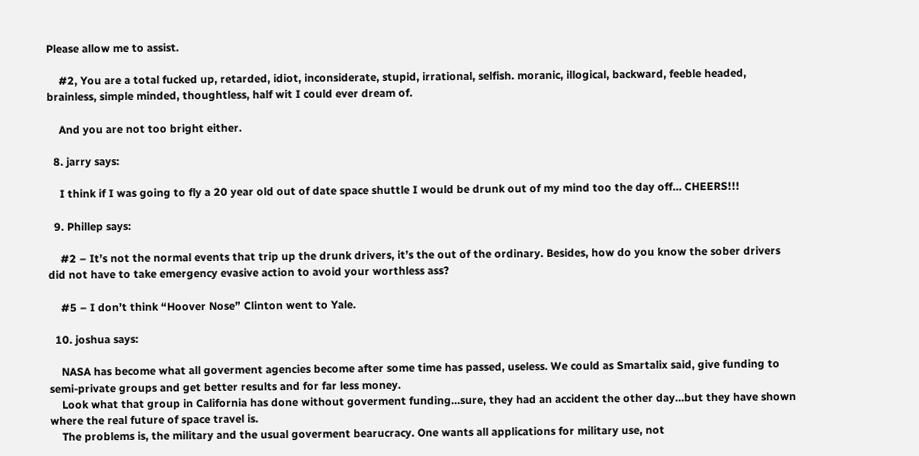Please allow me to assist.

    #2, You are a total fucked up, retarded, idiot, inconsiderate, stupid, irrational, selfish. moranic, illogical, backward, feeble headed, brainless, simple minded, thoughtless, half wit I could ever dream of.

    And you are not too bright either.

  8. jarry says:

    I think if I was going to fly a 20 year old out of date space shuttle I would be drunk out of my mind too the day off… CHEERS!!!

  9. Phillep says:

    #2 – It’s not the normal events that trip up the drunk drivers, it’s the out of the ordinary. Besides, how do you know the sober drivers did not have to take emergency evasive action to avoid your worthless ass?

    #5 – I don’t think “Hoover Nose” Clinton went to Yale.

  10. joshua says:

    NASA has become what all goverment agencies become after some time has passed, useless. We could as Smartalix said, give funding to semi-private groups and get better results and for far less money.
    Look what that group in California has done without goverment funding…sure, they had an accident the other day…but they have shown where the real future of space travel is.
    The problems is, the military and the usual goverment bearucracy. One wants all applications for military use, not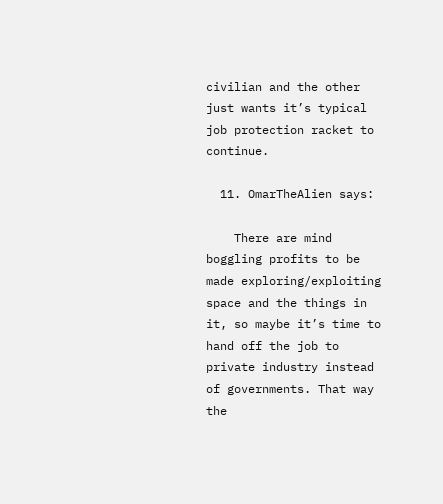civilian and the other just wants it’s typical job protection racket to continue.

  11. OmarTheAlien says:

    There are mind boggling profits to be made exploring/exploiting space and the things in it, so maybe it’s time to hand off the job to private industry instead of governments. That way the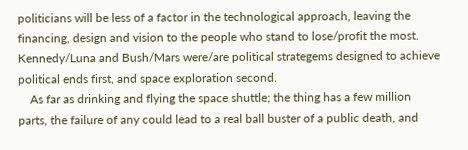politicians will be less of a factor in the technological approach, leaving the financing, design and vision to the people who stand to lose/profit the most. Kennedy/Luna and Bush/Mars were/are political strategems designed to achieve political ends first, and space exploration second.
    As far as drinking and flying the space shuttle; the thing has a few million parts, the failure of any could lead to a real ball buster of a public death, and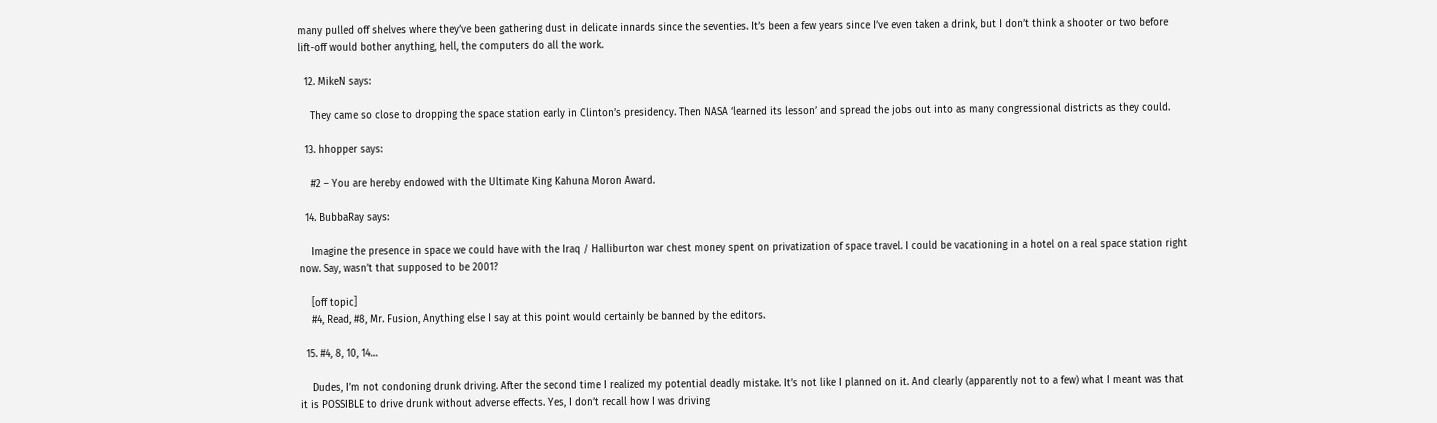many pulled off shelves where they’ve been gathering dust in delicate innards since the seventies. It’s been a few years since I’ve even taken a drink, but I don’t think a shooter or two before lift-off would bother anything, hell, the computers do all the work.

  12. MikeN says:

    They came so close to dropping the space station early in Clinton’s presidency. Then NASA ‘learned its lesson’ and spread the jobs out into as many congressional districts as they could.

  13. hhopper says:

    #2 – You are hereby endowed with the Ultimate King Kahuna Moron Award.

  14. BubbaRay says:

    Imagine the presence in space we could have with the Iraq / Halliburton war chest money spent on privatization of space travel. I could be vacationing in a hotel on a real space station right now. Say, wasn’t that supposed to be 2001?

    [off topic]
    #4, Read, #8, Mr. Fusion, Anything else I say at this point would certainly be banned by the editors.

  15. #4, 8, 10, 14…

    Dudes, I’m not condoning drunk driving. After the second time I realized my potential deadly mistake. It’s not like I planned on it. And clearly (apparently not to a few) what I meant was that it is POSSIBLE to drive drunk without adverse effects. Yes, I don’t recall how I was driving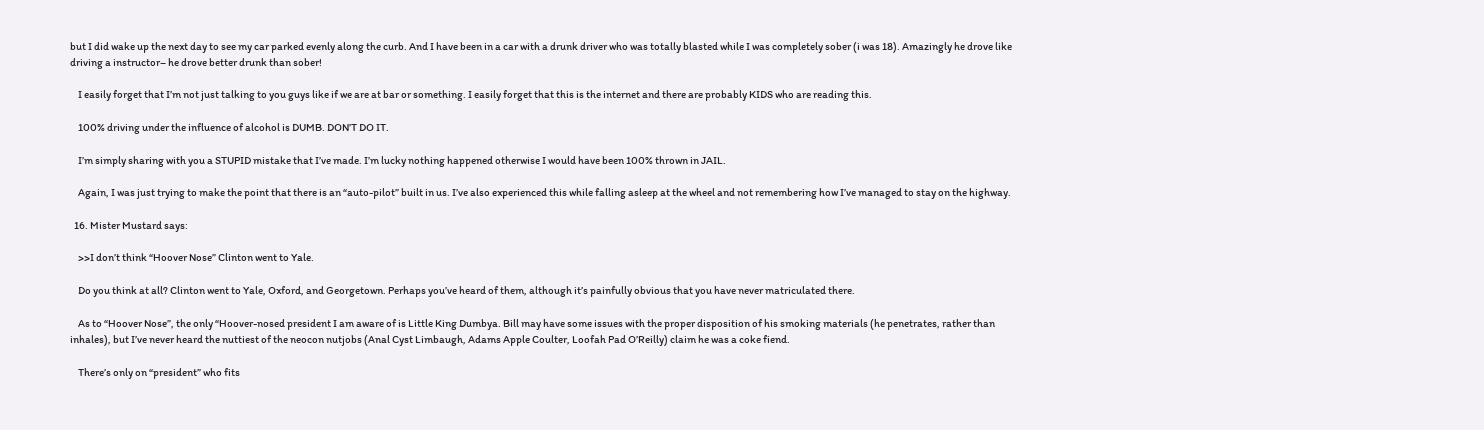but I did wake up the next day to see my car parked evenly along the curb. And I have been in a car with a drunk driver who was totally blasted while I was completely sober (i was 18). Amazingly he drove like driving a instructor– he drove better drunk than sober!

    I easily forget that I’m not just talking to you guys like if we are at bar or something. I easily forget that this is the internet and there are probably KIDS who are reading this.

    100% driving under the influence of alcohol is DUMB. DON’T DO IT.

    I’m simply sharing with you a STUPID mistake that I’ve made. I’m lucky nothing happened otherwise I would have been 100% thrown in JAIL.

    Again, I was just trying to make the point that there is an “auto-pilot” built in us. I’ve also experienced this while falling asleep at the wheel and not remembering how I’ve managed to stay on the highway.

  16. Mister Mustard says:

    >>I don’t think “Hoover Nose” Clinton went to Yale.

    Do you think at all? Clinton went to Yale, Oxford, and Georgetown. Perhaps you’ve heard of them, although it’s painfully obvious that you have never matriculated there.

    As to “Hoover Nose”, the only “Hoover-nosed president I am aware of is Little King Dumbya. Bill may have some issues with the proper disposition of his smoking materials (he penetrates, rather than inhales), but I’ve never heard the nuttiest of the neocon nutjobs (Anal Cyst Limbaugh, Adams Apple Coulter, Loofah Pad O’Reilly) claim he was a coke fiend.

    There’s only on “president” who fits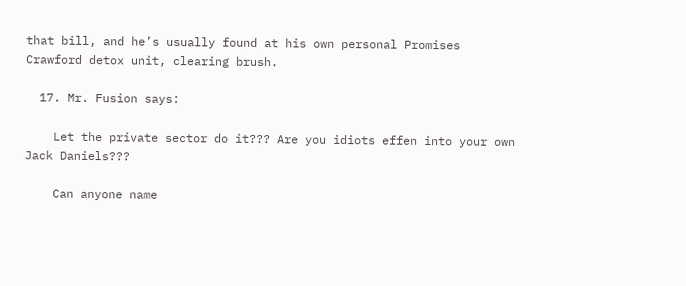that bill, and he’s usually found at his own personal Promises Crawford detox unit, clearing brush.

  17. Mr. Fusion says:

    Let the private sector do it??? Are you idiots effen into your own Jack Daniels???

    Can anyone name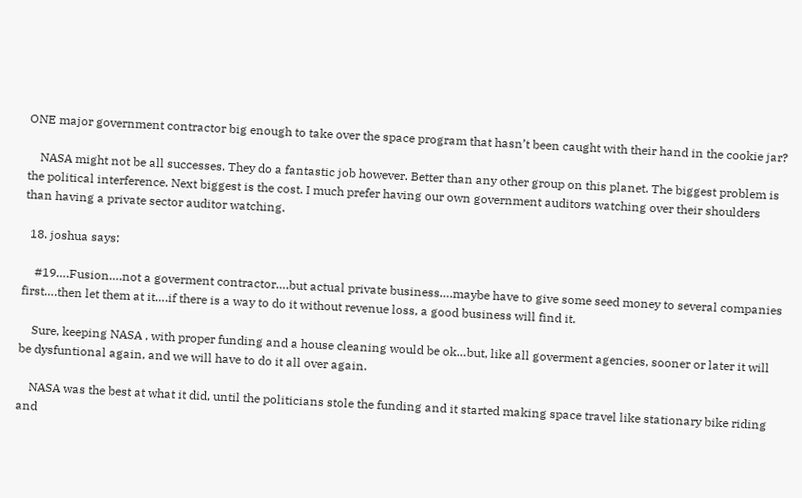ONE major government contractor big enough to take over the space program that hasn’t been caught with their hand in the cookie jar?

    NASA might not be all successes. They do a fantastic job however. Better than any other group on this planet. The biggest problem is the political interference. Next biggest is the cost. I much prefer having our own government auditors watching over their shoulders than having a private sector auditor watching.

  18. joshua says:

    #19….Fusion….not a goverment contractor….but actual private business….maybe have to give some seed money to several companies first….then let them at it….if there is a way to do it without revenue loss, a good business will find it.

    Sure, keeping NASA , with proper funding and a house cleaning would be ok…but, like all goverment agencies, sooner or later it will be dysfuntional again, and we will have to do it all over again.

    NASA was the best at what it did, until the politicians stole the funding and it started making space travel like stationary bike riding and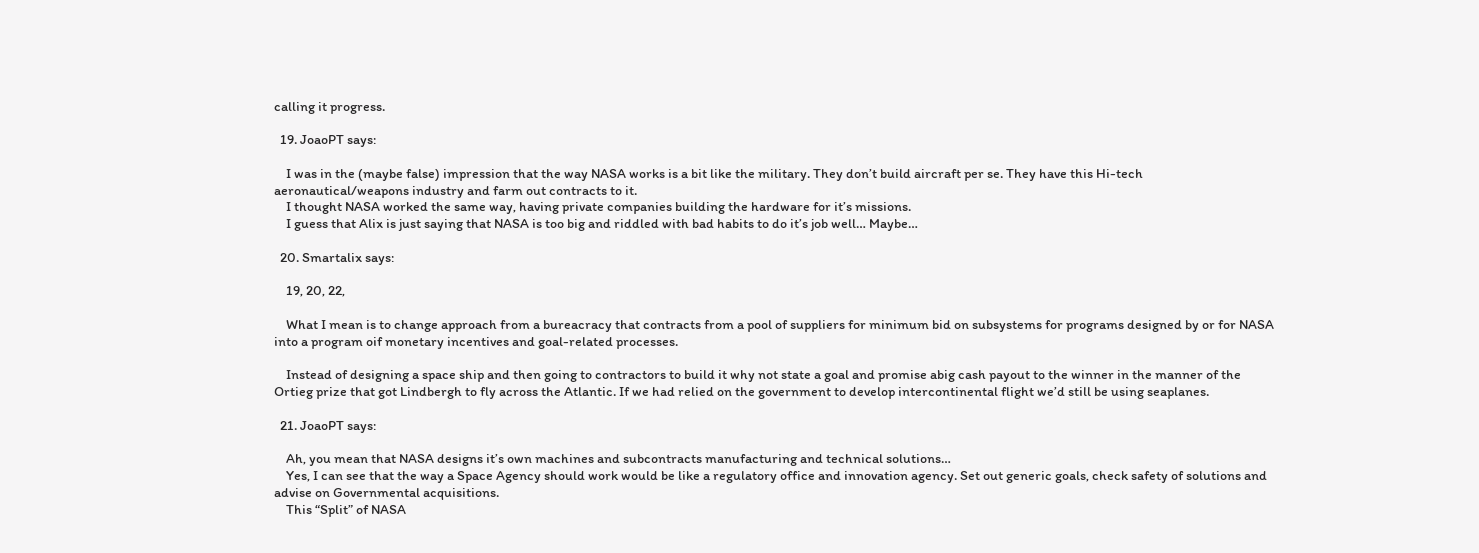calling it progress.

  19. JoaoPT says:

    I was in the (maybe false) impression that the way NASA works is a bit like the military. They don’t build aircraft per se. They have this Hi-tech aeronautical/weapons industry and farm out contracts to it.
    I thought NASA worked the same way, having private companies building the hardware for it’s missions.
    I guess that Alix is just saying that NASA is too big and riddled with bad habits to do it’s job well… Maybe…

  20. Smartalix says:

    19, 20, 22,

    What I mean is to change approach from a bureacracy that contracts from a pool of suppliers for minimum bid on subsystems for programs designed by or for NASA into a program oif monetary incentives and goal-related processes.

    Instead of designing a space ship and then going to contractors to build it why not state a goal and promise abig cash payout to the winner in the manner of the Ortieg prize that got Lindbergh to fly across the Atlantic. If we had relied on the government to develop intercontinental flight we’d still be using seaplanes.

  21. JoaoPT says:

    Ah, you mean that NASA designs it’s own machines and subcontracts manufacturing and technical solutions…
    Yes, I can see that the way a Space Agency should work would be like a regulatory office and innovation agency. Set out generic goals, check safety of solutions and advise on Governmental acquisitions.
    This “Split” of NASA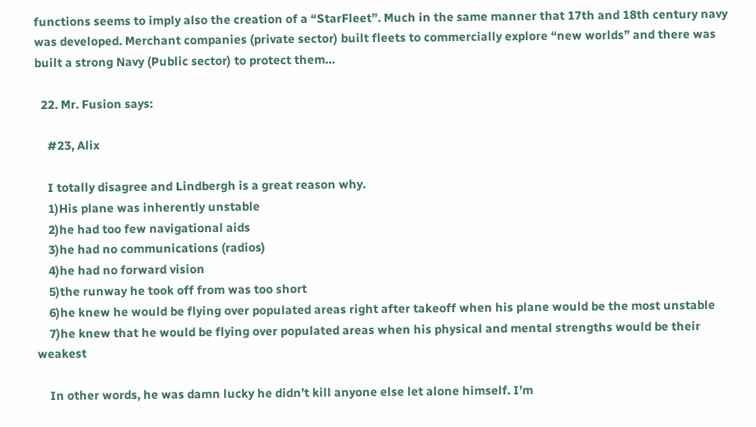functions seems to imply also the creation of a “StarFleet”. Much in the same manner that 17th and 18th century navy was developed. Merchant companies (private sector) built fleets to commercially explore “new worlds” and there was built a strong Navy (Public sector) to protect them…

  22. Mr. Fusion says:

    #23, Alix

    I totally disagree and Lindbergh is a great reason why.
    1)His plane was inherently unstable
    2)he had too few navigational aids
    3)he had no communications (radios)
    4)he had no forward vision
    5)the runway he took off from was too short
    6)he knew he would be flying over populated areas right after takeoff when his plane would be the most unstable
    7)he knew that he would be flying over populated areas when his physical and mental strengths would be their weakest

    In other words, he was damn lucky he didn’t kill anyone else let alone himself. I’m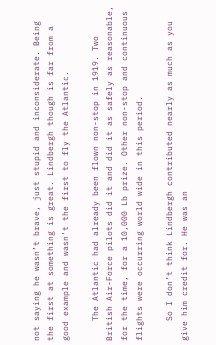not saying he wasn’t brave, just stupid and inconsiderate. Being the first at something is great. Lindbergh though is far from a good example and wasn’t the first to fly the Atlantic.

    The Atlantic had already been flown non-stop in 1919. Two British Air-Force pilots did it and did it as safely as reasonable, for the time, for a 10,000 Lb prize. Other non-stop and continuous flights were occurring world wide in this period.

    So I don’t think Lindbergh contributed nearly as much as you give him credit for. He was an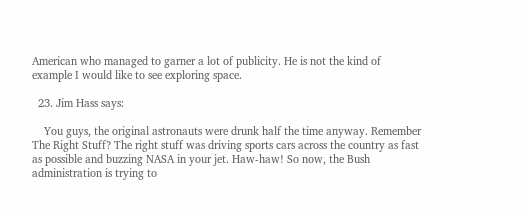American who managed to garner a lot of publicity. He is not the kind of example I would like to see exploring space.

  23. Jim Hass says:

    You guys, the original astronauts were drunk half the time anyway. Remember The Right Stuff? The right stuff was driving sports cars across the country as fast as possible and buzzing NASA in your jet. Haw-haw! So now, the Bush administration is trying to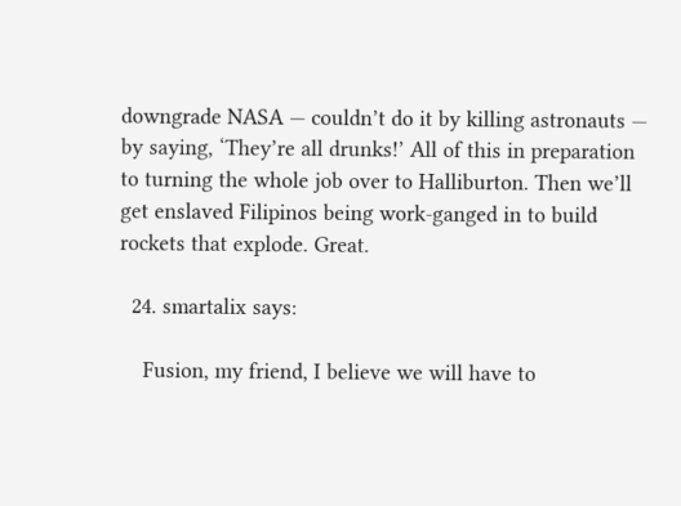downgrade NASA — couldn’t do it by killing astronauts — by saying, ‘They’re all drunks!’ All of this in preparation to turning the whole job over to Halliburton. Then we’ll get enslaved Filipinos being work-ganged in to build rockets that explode. Great.

  24. smartalix says:

    Fusion, my friend, I believe we will have to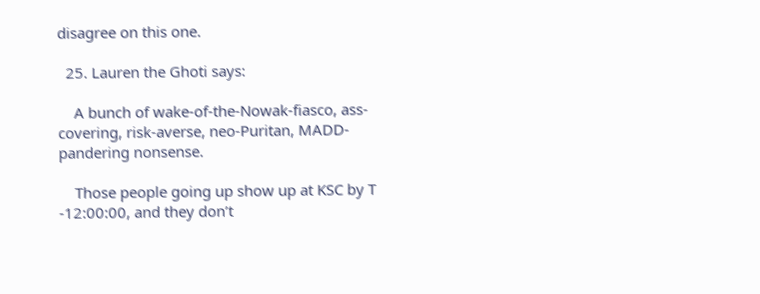disagree on this one.

  25. Lauren the Ghoti says:

    A bunch of wake-of-the-Nowak-fiasco, ass-covering, risk-averse, neo-Puritan, MADD-pandering nonsense.

    Those people going up show up at KSC by T -12:00:00, and they don’t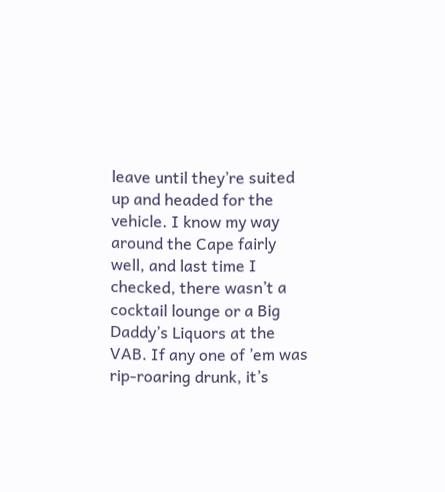leave until they’re suited up and headed for the vehicle. I know my way around the Cape fairly well, and last time I checked, there wasn’t a cocktail lounge or a Big Daddy’s Liquors at the VAB. If any one of ’em was rip-roaring drunk, it’s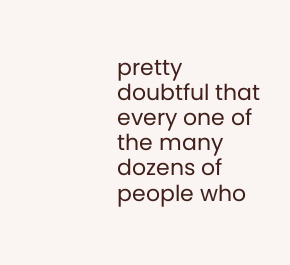pretty doubtful that every one of the many dozens of people who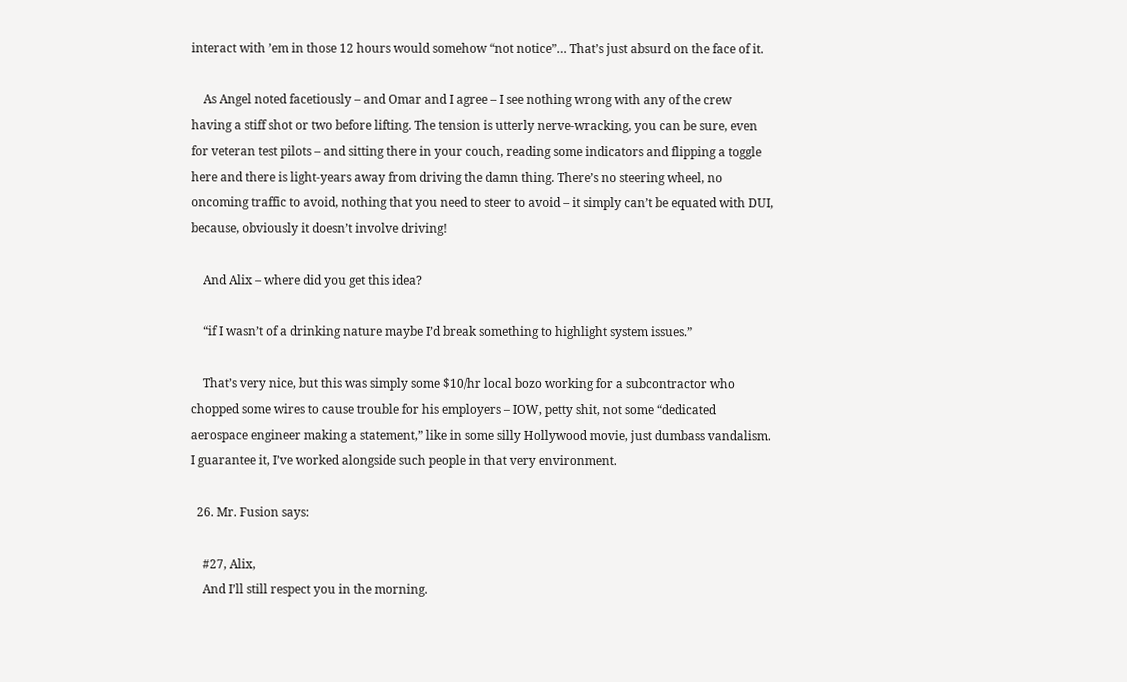interact with ’em in those 12 hours would somehow “not notice”… That’s just absurd on the face of it.

    As Angel noted facetiously – and Omar and I agree – I see nothing wrong with any of the crew having a stiff shot or two before lifting. The tension is utterly nerve-wracking, you can be sure, even for veteran test pilots – and sitting there in your couch, reading some indicators and flipping a toggle here and there is light-years away from driving the damn thing. There’s no steering wheel, no oncoming traffic to avoid, nothing that you need to steer to avoid – it simply can’t be equated with DUI, because, obviously it doesn’t involve driving!

    And Alix – where did you get this idea?

    “if I wasn’t of a drinking nature maybe I’d break something to highlight system issues.”

    That’s very nice, but this was simply some $10/hr local bozo working for a subcontractor who chopped some wires to cause trouble for his employers – IOW, petty shit, not some “dedicated aerospace engineer making a statement,” like in some silly Hollywood movie, just dumbass vandalism. I guarantee it, I’ve worked alongside such people in that very environment.

  26. Mr. Fusion says:

    #27, Alix,
    And I’ll still respect you in the morning.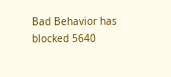Bad Behavior has blocked 5640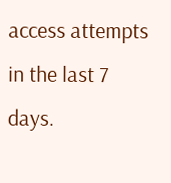access attempts in the last 7 days.